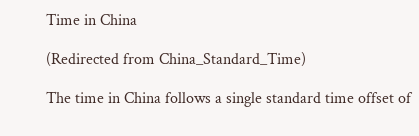Time in China

(Redirected from China_Standard_Time)

The time in China follows a single standard time offset of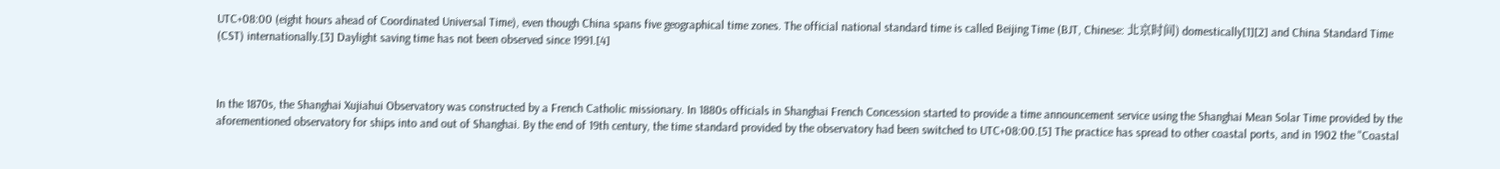UTC+08:00 (eight hours ahead of Coordinated Universal Time), even though China spans five geographical time zones. The official national standard time is called Beijing Time (BJT, Chinese: 北京时间) domestically[1][2] and China Standard Time (CST) internationally.[3] Daylight saving time has not been observed since 1991.[4]



In the 1870s, the Shanghai Xujiahui Observatory was constructed by a French Catholic missionary. In 1880s officials in Shanghai French Concession started to provide a time announcement service using the Shanghai Mean Solar Time provided by the aforementioned observatory for ships into and out of Shanghai. By the end of 19th century, the time standard provided by the observatory had been switched to UTC+08:00.[5] The practice has spread to other coastal ports, and in 1902 the "Coastal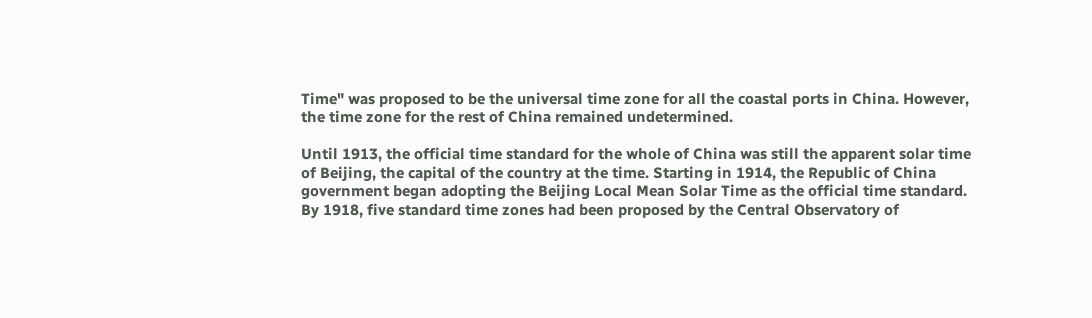Time" was proposed to be the universal time zone for all the coastal ports in China. However, the time zone for the rest of China remained undetermined.

Until 1913, the official time standard for the whole of China was still the apparent solar time of Beijing, the capital of the country at the time. Starting in 1914, the Republic of China government began adopting the Beijing Local Mean Solar Time as the official time standard. By 1918, five standard time zones had been proposed by the Central Observatory of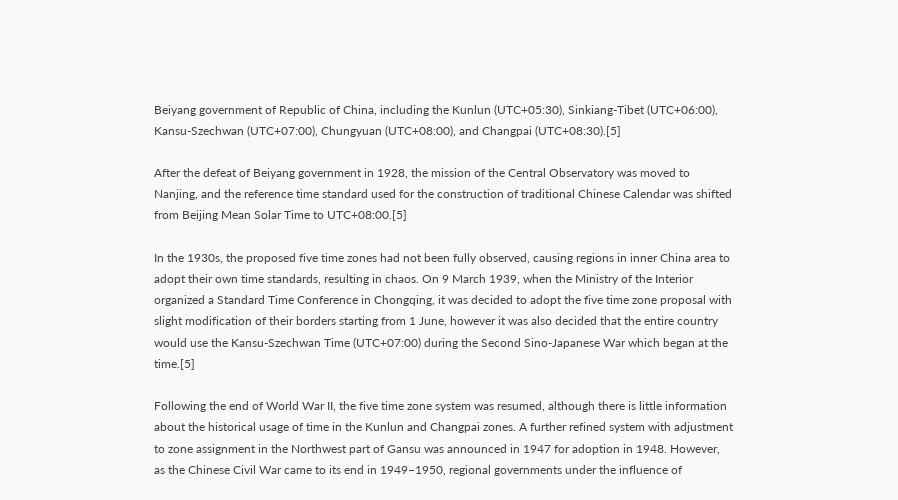Beiyang government of Republic of China, including the Kunlun (UTC+05:30), Sinkiang-Tibet (UTC+06:00), Kansu-Szechwan (UTC+07:00), Chungyuan (UTC+08:00), and Changpai (UTC+08:30).[5]

After the defeat of Beiyang government in 1928, the mission of the Central Observatory was moved to Nanjing, and the reference time standard used for the construction of traditional Chinese Calendar was shifted from Beijing Mean Solar Time to UTC+08:00.[5]

In the 1930s, the proposed five time zones had not been fully observed, causing regions in inner China area to adopt their own time standards, resulting in chaos. On 9 March 1939, when the Ministry of the Interior organized a Standard Time Conference in Chongqing, it was decided to adopt the five time zone proposal with slight modification of their borders starting from 1 June, however it was also decided that the entire country would use the Kansu-Szechwan Time (UTC+07:00) during the Second Sino-Japanese War which began at the time.[5]

Following the end of World War II, the five time zone system was resumed, although there is little information about the historical usage of time in the Kunlun and Changpai zones. A further refined system with adjustment to zone assignment in the Northwest part of Gansu was announced in 1947 for adoption in 1948. However, as the Chinese Civil War came to its end in 1949–1950, regional governments under the influence of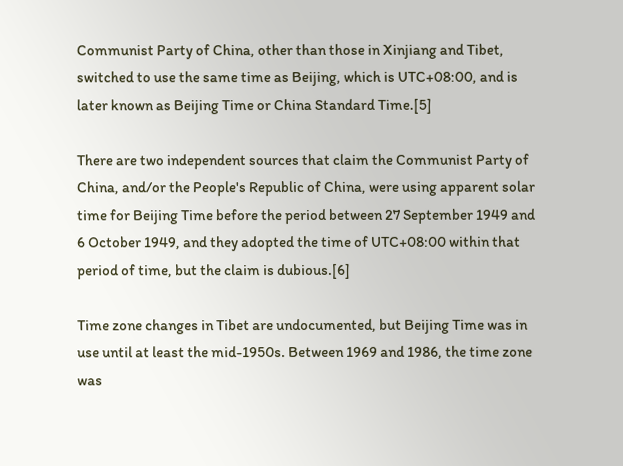Communist Party of China, other than those in Xinjiang and Tibet, switched to use the same time as Beijing, which is UTC+08:00, and is later known as Beijing Time or China Standard Time.[5]

There are two independent sources that claim the Communist Party of China, and/or the People's Republic of China, were using apparent solar time for Beijing Time before the period between 27 September 1949 and 6 October 1949, and they adopted the time of UTC+08:00 within that period of time, but the claim is dubious.[6]

Time zone changes in Tibet are undocumented, but Beijing Time was in use until at least the mid-1950s. Between 1969 and 1986, the time zone was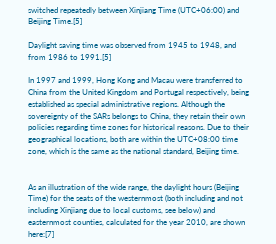switched repeatedly between Xinjiang Time (UTC+06:00) and Beijing Time.[5]

Daylight saving time was observed from 1945 to 1948, and from 1986 to 1991.[5]

In 1997 and 1999, Hong Kong and Macau were transferred to China from the United Kingdom and Portugal respectively, being established as special administrative regions. Although the sovereignty of the SARs belongs to China, they retain their own policies regarding time zones for historical reasons. Due to their geographical locations, both are within the UTC+08:00 time zone, which is the same as the national standard, Beijing time.


As an illustration of the wide range, the daylight hours (Beijing Time) for the seats of the westernmost (both including and not including Xinjiang due to local customs, see below) and easternmost counties, calculated for the year 2010, are shown here:[7]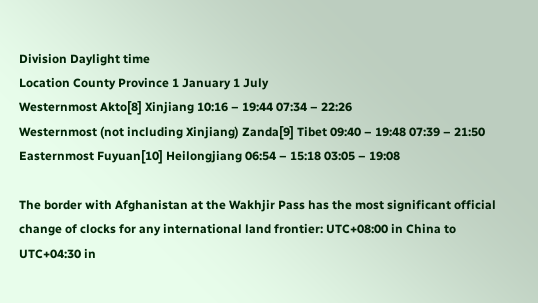Division Daylight time
Location County Province 1 January 1 July
Westernmost Akto[8] Xinjiang 10:16 – 19:44 07:34 – 22:26
Westernmost (not including Xinjiang) Zanda[9] Tibet 09:40 – 19:48 07:39 – 21:50
Easternmost Fuyuan[10] Heilongjiang 06:54 – 15:18 03:05 – 19:08

The border with Afghanistan at the Wakhjir Pass has the most significant official change of clocks for any international land frontier: UTC+08:00 in China to UTC+04:30 in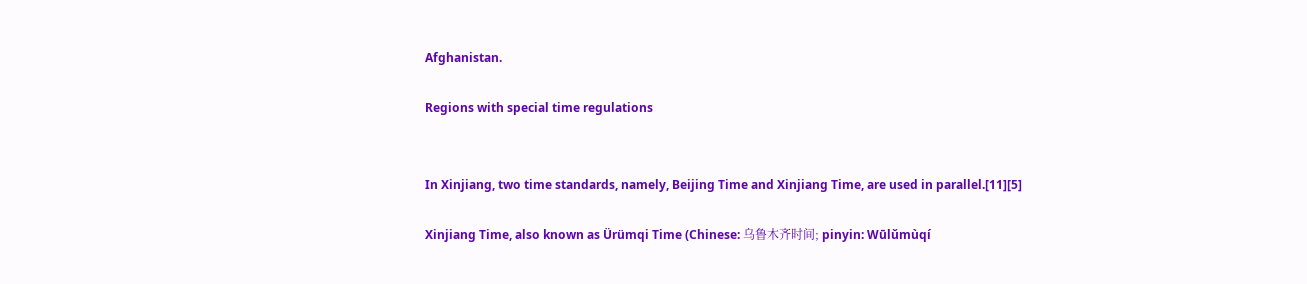Afghanistan.

Regions with special time regulations


In Xinjiang, two time standards, namely, Beijing Time and Xinjiang Time, are used in parallel.[11][5]

Xinjiang Time, also known as Ürümqi Time (Chinese: 乌鲁木齐时间; pinyin: Wūlǔmùqí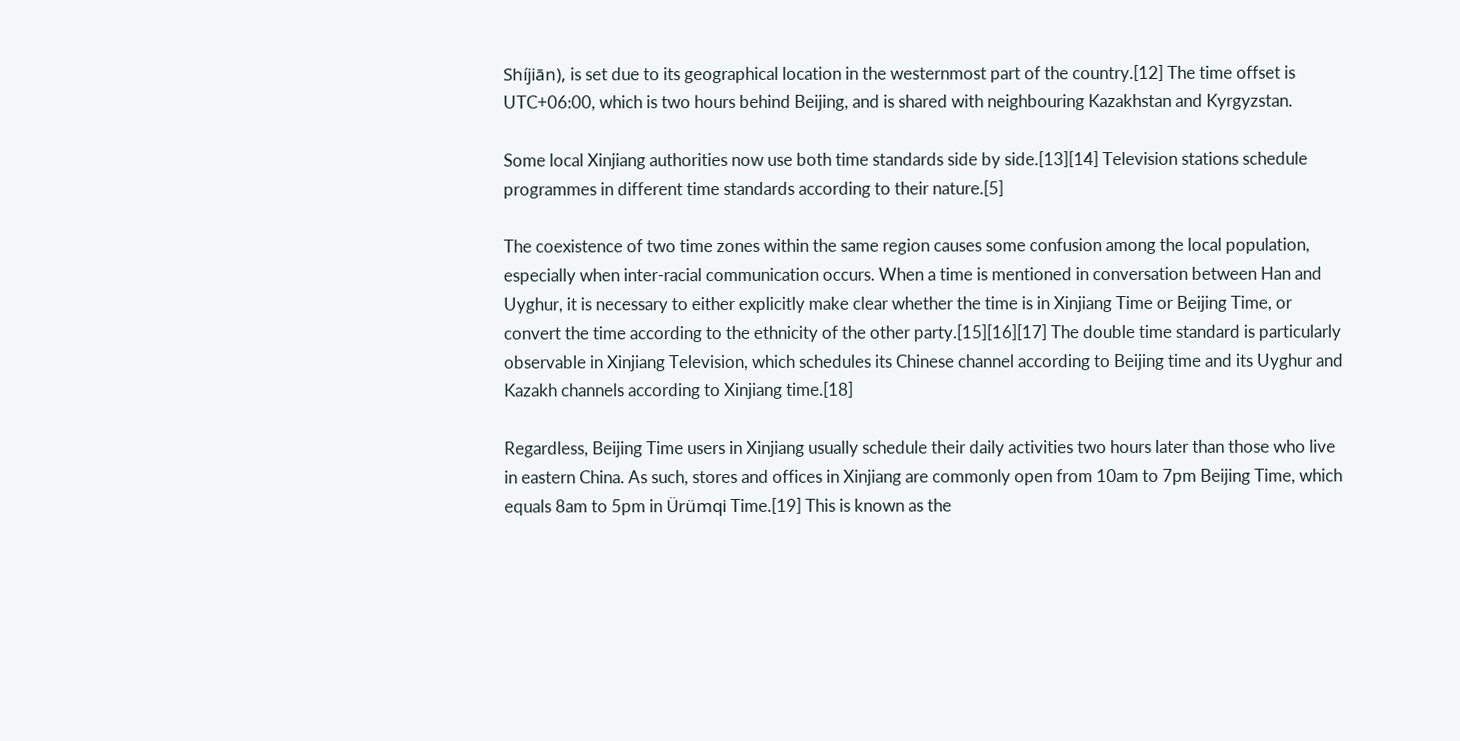Shíjiān), is set due to its geographical location in the westernmost part of the country.[12] The time offset is UTC+06:00, which is two hours behind Beijing, and is shared with neighbouring Kazakhstan and Kyrgyzstan.

Some local Xinjiang authorities now use both time standards side by side.[13][14] Television stations schedule programmes in different time standards according to their nature.[5]

The coexistence of two time zones within the same region causes some confusion among the local population, especially when inter-racial communication occurs. When a time is mentioned in conversation between Han and Uyghur, it is necessary to either explicitly make clear whether the time is in Xinjiang Time or Beijing Time, or convert the time according to the ethnicity of the other party.[15][16][17] The double time standard is particularly observable in Xinjiang Television, which schedules its Chinese channel according to Beijing time and its Uyghur and Kazakh channels according to Xinjiang time.[18]

Regardless, Beijing Time users in Xinjiang usually schedule their daily activities two hours later than those who live in eastern China. As such, stores and offices in Xinjiang are commonly open from 10am to 7pm Beijing Time, which equals 8am to 5pm in Ürümqi Time.[19] This is known as the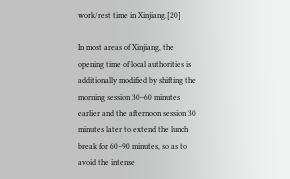work/rest time in Xinjiang.[20]

In most areas of Xinjiang, the opening time of local authorities is additionally modified by shifting the morning session 30–60 minutes earlier and the afternoon session 30 minutes later to extend the lunch break for 60–90 minutes, so as to avoid the intense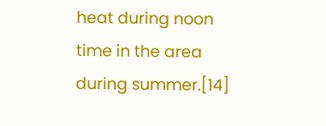heat during noon time in the area during summer.[14]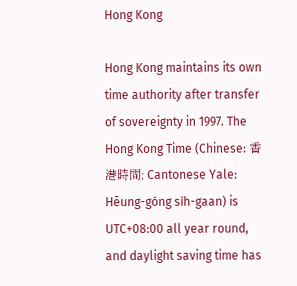Hong Kong

Hong Kong maintains its own time authority after transfer of sovereignty in 1997. The Hong Kong Time (Chinese: 香港時間; Cantonese Yale: Hēung-góng sìh-gaan) is UTC+08:00 all year round, and daylight saving time has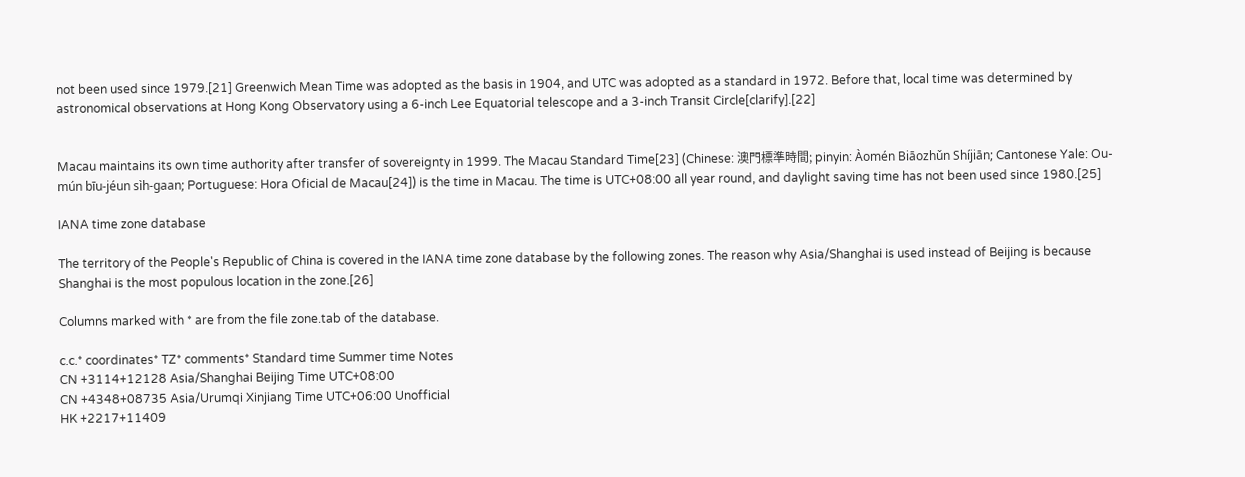not been used since 1979.[21] Greenwich Mean Time was adopted as the basis in 1904, and UTC was adopted as a standard in 1972. Before that, local time was determined by astronomical observations at Hong Kong Observatory using a 6-inch Lee Equatorial telescope and a 3-inch Transit Circle[clarify].[22]


Macau maintains its own time authority after transfer of sovereignty in 1999. The Macau Standard Time[23] (Chinese: 澳門標準時間; pinyin: Àomén Biāozhǔn Shíjiān; Cantonese Yale: Ou-mún bīu-jéun sìh-gaan; Portuguese: Hora Oficial de Macau[24]) is the time in Macau. The time is UTC+08:00 all year round, and daylight saving time has not been used since 1980.[25]

IANA time zone database

The territory of the People's Republic of China is covered in the IANA time zone database by the following zones. The reason why Asia/Shanghai is used instead of Beijing is because Shanghai is the most populous location in the zone.[26]

Columns marked with * are from the file zone.tab of the database.

c.c.* coordinates* TZ* comments* Standard time Summer time Notes
CN +3114+12128 Asia/Shanghai Beijing Time UTC+08:00
CN +4348+08735 Asia/Urumqi Xinjiang Time UTC+06:00 Unofficial
HK +2217+11409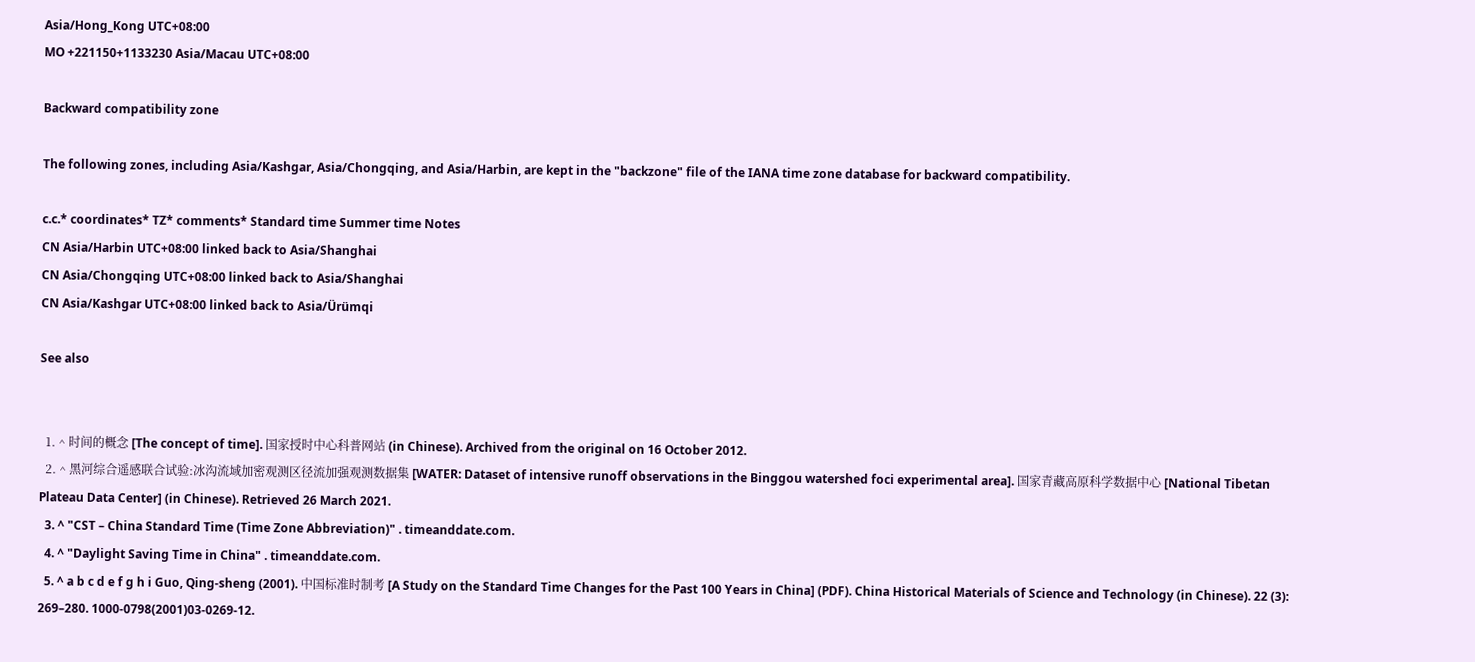Asia/Hong_Kong UTC+08:00
MO +221150+1133230 Asia/Macau UTC+08:00

Backward compatibility zone

The following zones, including Asia/Kashgar, Asia/Chongqing, and Asia/Harbin, are kept in the "backzone" file of the IANA time zone database for backward compatibility.

c.c.* coordinates* TZ* comments* Standard time Summer time Notes
CN Asia/Harbin UTC+08:00 linked back to Asia/Shanghai
CN Asia/Chongqing UTC+08:00 linked back to Asia/Shanghai
CN Asia/Kashgar UTC+08:00 linked back to Asia/Ürümqi

See also


  1. ^ 时间的概念 [The concept of time]. 国家授时中心科普网站 (in Chinese). Archived from the original on 16 October 2012.
  2. ^ 黑河综合遥感联合试验:冰沟流域加密观测区径流加强观测数据集 [WATER: Dataset of intensive runoff observations in the Binggou watershed foci experimental area]. 国家青藏高原科学数据中心 [National Tibetan Plateau Data Center] (in Chinese). Retrieved 26 March 2021.
  3. ^ "CST – China Standard Time (Time Zone Abbreviation)" . timeanddate.com.
  4. ^ "Daylight Saving Time in China" . timeanddate.com.
  5. ^ a b c d e f g h i Guo, Qing-sheng (2001). 中国标准时制考 [A Study on the Standard Time Changes for the Past 100 Years in China] (PDF). China Historical Materials of Science and Technology (in Chinese). 22 (3): 269–280. 1000-0798(2001)03-0269-12.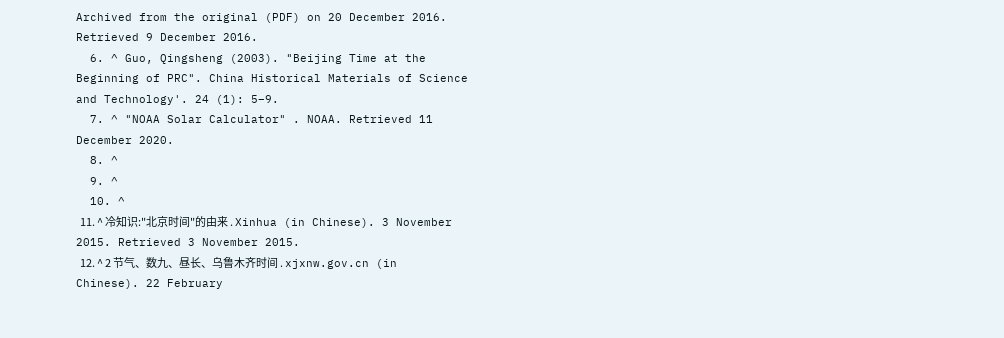Archived from the original (PDF) on 20 December 2016. Retrieved 9 December 2016.
  6. ^ Guo, Qingsheng (2003). "Beijing Time at the Beginning of PRC". China Historical Materials of Science and Technology'. 24 (1): 5–9.
  7. ^ "NOAA Solar Calculator" . NOAA. Retrieved 11 December 2020.
  8. ^
  9. ^
  10. ^
  11. ^ 冷知识:"北京时间"的由来 . Xinhua (in Chinese). 3 November 2015. Retrieved 3 November 2015.
  12. ^ 2 节气、数九、昼长、乌鲁木齐时间 . xjxnw.gov.cn (in Chinese). 22 February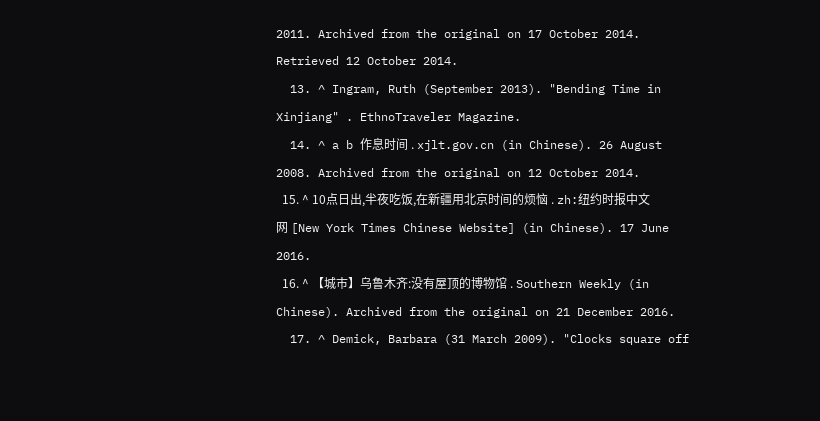2011. Archived from the original on 17 October 2014. Retrieved 12 October 2014.
  13. ^ Ingram, Ruth (September 2013). "Bending Time in Xinjiang" . EthnoTraveler Magazine.
  14. ^ a b 作息时间 . xjlt.gov.cn (in Chinese). 26 August 2008. Archived from the original on 12 October 2014.
  15. ^ 10点日出,半夜吃饭,在新疆用北京时间的烦恼 . zh:纽约时报中文网 [New York Times Chinese Website] (in Chinese). 17 June 2016.
  16. ^ 【城市】乌鲁木齐:没有屋顶的博物馆 . Southern Weekly (in Chinese). Archived from the original on 21 December 2016.
  17. ^ Demick, Barbara (31 March 2009). "Clocks square off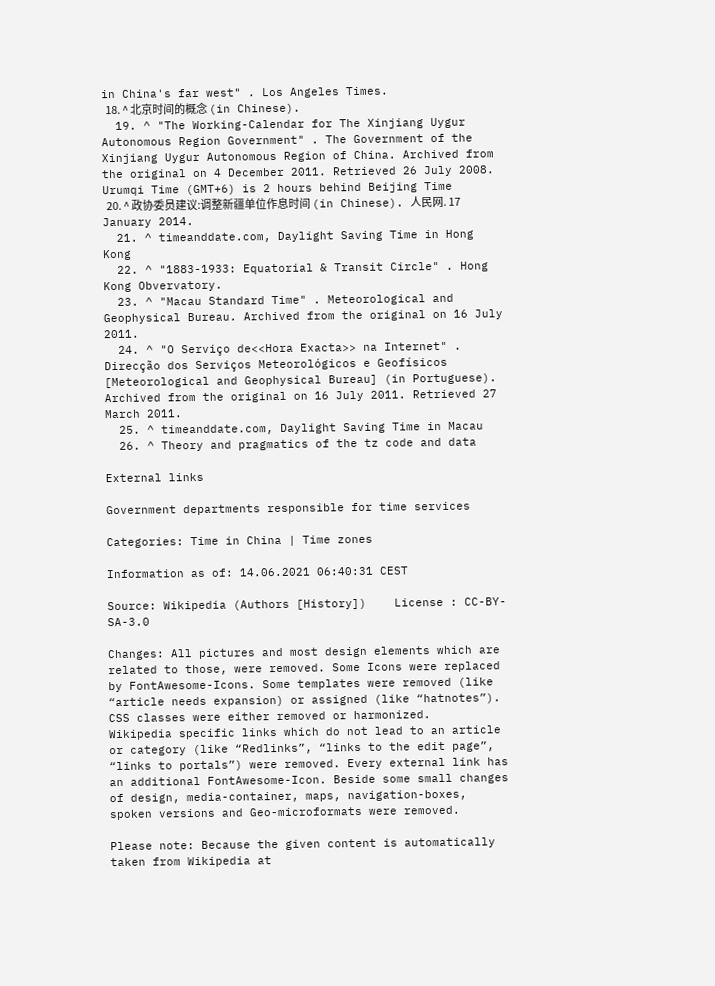in China's far west" . Los Angeles Times.
  18. ^ 北京时间的概念 (in Chinese).
  19. ^ "The Working-Calendar for The Xinjiang Uygur Autonomous Region Government" . The Government of the Xinjiang Uygur Autonomous Region of China. Archived from the original on 4 December 2011. Retrieved 26 July 2008. Urumqi Time (GMT+6) is 2 hours behind Beijing Time
  20. ^ 政协委员建议:调整新疆单位作息时间 (in Chinese). 人民网. 17 January 2014.
  21. ^ timeanddate.com, Daylight Saving Time in Hong Kong
  22. ^ "1883-1933: Equatorial & Transit Circle" . Hong Kong Obvervatory.
  23. ^ "Macau Standard Time" . Meteorological and Geophysical Bureau. Archived from the original on 16 July 2011.
  24. ^ "O Serviço de<<Hora Exacta>> na Internet" . Direcção dos Serviços Meteorológicos e Geofísicos [Meteorological and Geophysical Bureau] (in Portuguese). Archived from the original on 16 July 2011. Retrieved 27 March 2011.
  25. ^ timeanddate.com, Daylight Saving Time in Macau
  26. ^ Theory and pragmatics of the tz code and data

External links

Government departments responsible for time services

Categories: Time in China | Time zones

Information as of: 14.06.2021 06:40:31 CEST

Source: Wikipedia (Authors [History])    License : CC-BY-SA-3.0

Changes: All pictures and most design elements which are related to those, were removed. Some Icons were replaced by FontAwesome-Icons. Some templates were removed (like “article needs expansion) or assigned (like “hatnotes”). CSS classes were either removed or harmonized.
Wikipedia specific links which do not lead to an article or category (like “Redlinks”, “links to the edit page”, “links to portals”) were removed. Every external link has an additional FontAwesome-Icon. Beside some small changes of design, media-container, maps, navigation-boxes, spoken versions and Geo-microformats were removed.

Please note: Because the given content is automatically taken from Wikipedia at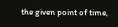the given point of time,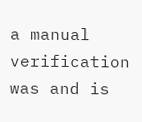a manual verification was and is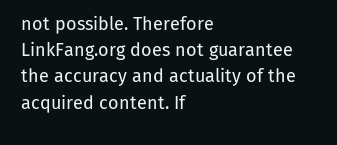not possible. Therefore LinkFang.org does not guarantee the accuracy and actuality of the acquired content. If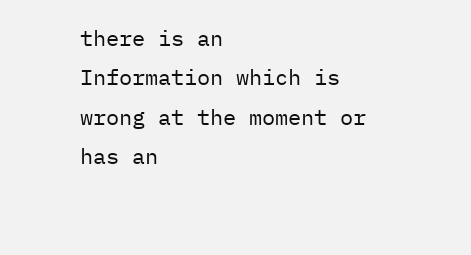there is an Information which is wrong at the moment or has an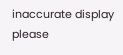inaccurate display please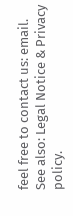feel free to contact us: email.
See also: Legal Notice & Privacy policy.